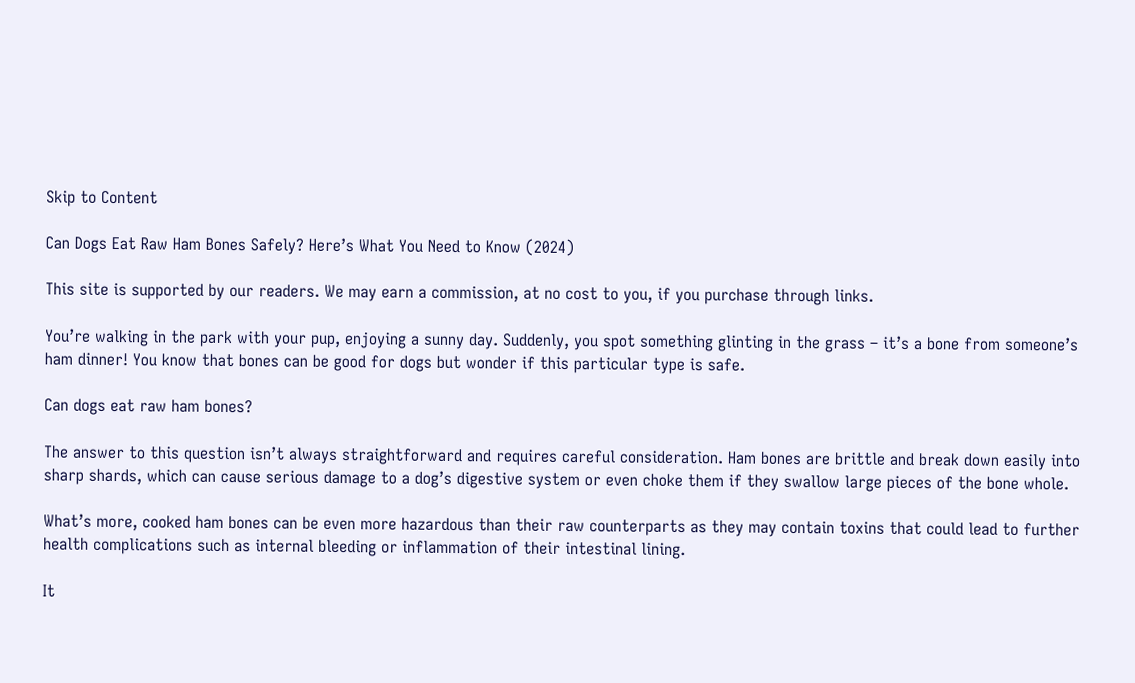Skip to Content

Can Dogs Eat Raw Ham Bones Safely? Here’s What You Need to Know (2024)

This site is supported by our readers. We may earn a commission, at no cost to you, if you purchase through links.

You’re walking in the park with your pup, enjoying a sunny day. Suddenly, you spot something glinting in the grass – it’s a bone from someone’s ham dinner! You know that bones can be good for dogs but wonder if this particular type is safe.

Can dogs eat raw ham bones?

The answer to this question isn’t always straightforward and requires careful consideration. Ham bones are brittle and break down easily into sharp shards, which can cause serious damage to a dog’s digestive system or even choke them if they swallow large pieces of the bone whole.

What’s more, cooked ham bones can be even more hazardous than their raw counterparts as they may contain toxins that could lead to further health complications such as internal bleeding or inflammation of their intestinal lining.

It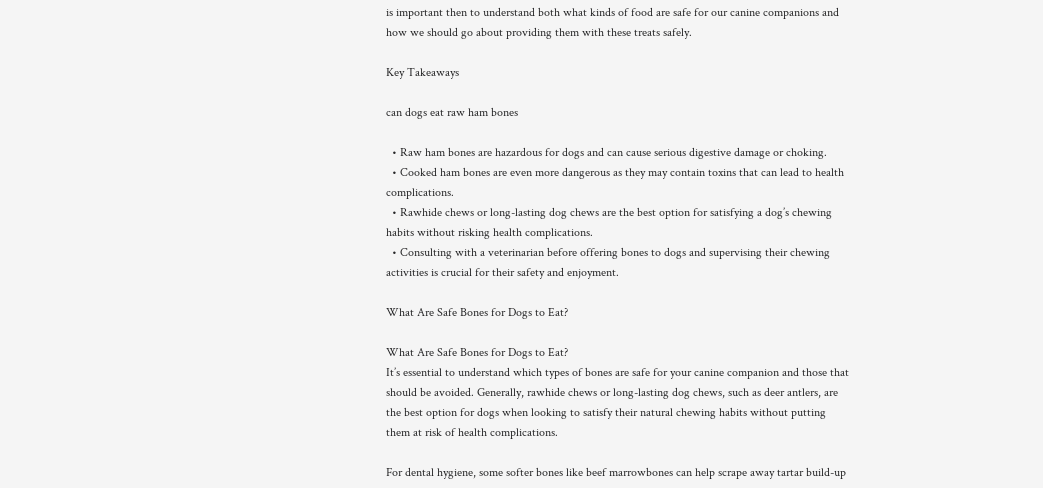is important then to understand both what kinds of food are safe for our canine companions and how we should go about providing them with these treats safely.

Key Takeaways

can dogs eat raw ham bones

  • Raw ham bones are hazardous for dogs and can cause serious digestive damage or choking.
  • Cooked ham bones are even more dangerous as they may contain toxins that can lead to health complications.
  • Rawhide chews or long-lasting dog chews are the best option for satisfying a dog’s chewing habits without risking health complications.
  • Consulting with a veterinarian before offering bones to dogs and supervising their chewing activities is crucial for their safety and enjoyment.

What Are Safe Bones for Dogs to Eat?

What Are Safe Bones for Dogs to Eat?
It’s essential to understand which types of bones are safe for your canine companion and those that should be avoided. Generally, rawhide chews or long-lasting dog chews, such as deer antlers, are the best option for dogs when looking to satisfy their natural chewing habits without putting them at risk of health complications.

For dental hygiene, some softer bones like beef marrowbones can help scrape away tartar build-up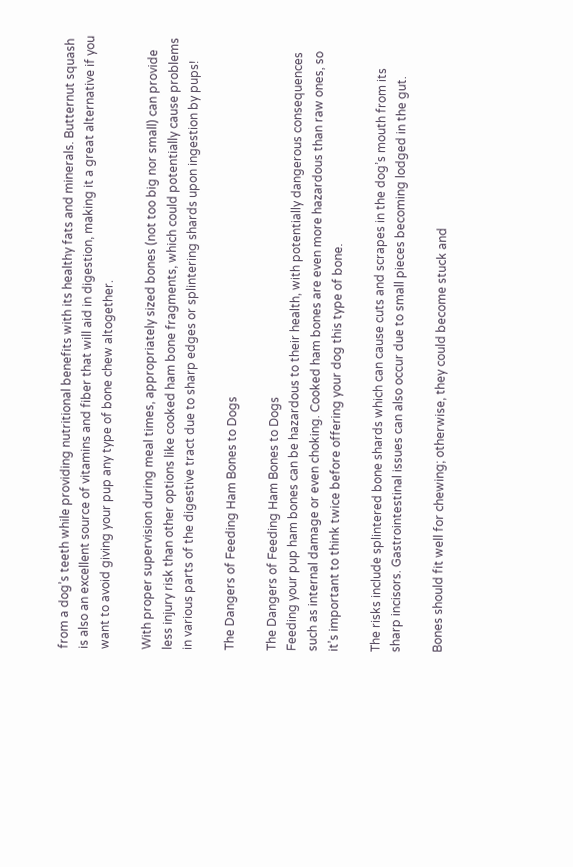from a dog’s teeth while providing nutritional benefits with its healthy fats and minerals. Butternut squash is also an excellent source of vitamins and fiber that will aid in digestion, making it a great alternative if you want to avoid giving your pup any type of bone chew altogether.

With proper supervision during meal times, appropriately sized bones (not too big nor small) can provide less injury risk than other options like cooked ham bone fragments, which could potentially cause problems in various parts of the digestive tract due to sharp edges or splintering shards upon ingestion by pups!

The Dangers of Feeding Ham Bones to Dogs

The Dangers of Feeding Ham Bones to Dogs
Feeding your pup ham bones can be hazardous to their health, with potentially dangerous consequences such as internal damage or even choking. Cooked ham bones are even more hazardous than raw ones, so it’s important to think twice before offering your dog this type of bone.

The risks include splintered bone shards which can cause cuts and scrapes in the dog’s mouth from its sharp incisors. Gastrointestinal issues can also occur due to small pieces becoming lodged in the gut.

Bones should fit well for chewing; otherwise, they could become stuck and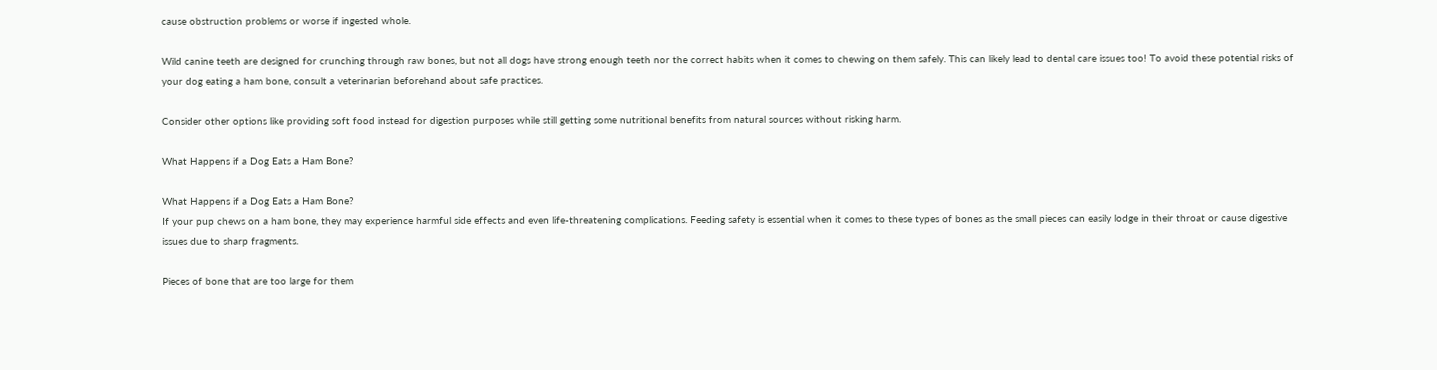cause obstruction problems or worse if ingested whole.

Wild canine teeth are designed for crunching through raw bones, but not all dogs have strong enough teeth nor the correct habits when it comes to chewing on them safely. This can likely lead to dental care issues too! To avoid these potential risks of your dog eating a ham bone, consult a veterinarian beforehand about safe practices.

Consider other options like providing soft food instead for digestion purposes while still getting some nutritional benefits from natural sources without risking harm.

What Happens if a Dog Eats a Ham Bone?

What Happens if a Dog Eats a Ham Bone?
If your pup chews on a ham bone, they may experience harmful side effects and even life-threatening complications. Feeding safety is essential when it comes to these types of bones as the small pieces can easily lodge in their throat or cause digestive issues due to sharp fragments.

Pieces of bone that are too large for them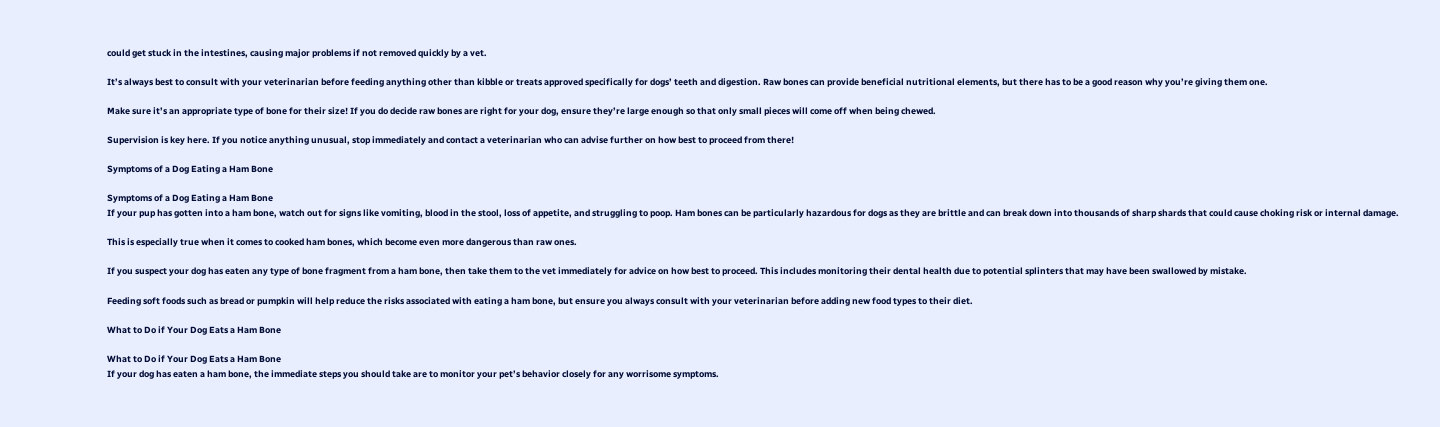could get stuck in the intestines, causing major problems if not removed quickly by a vet.

It’s always best to consult with your veterinarian before feeding anything other than kibble or treats approved specifically for dogs’ teeth and digestion. Raw bones can provide beneficial nutritional elements, but there has to be a good reason why you’re giving them one.

Make sure it’s an appropriate type of bone for their size! If you do decide raw bones are right for your dog, ensure they’re large enough so that only small pieces will come off when being chewed.

Supervision is key here. If you notice anything unusual, stop immediately and contact a veterinarian who can advise further on how best to proceed from there!

Symptoms of a Dog Eating a Ham Bone

Symptoms of a Dog Eating a Ham Bone
If your pup has gotten into a ham bone, watch out for signs like vomiting, blood in the stool, loss of appetite, and struggling to poop. Ham bones can be particularly hazardous for dogs as they are brittle and can break down into thousands of sharp shards that could cause choking risk or internal damage.

This is especially true when it comes to cooked ham bones, which become even more dangerous than raw ones.

If you suspect your dog has eaten any type of bone fragment from a ham bone, then take them to the vet immediately for advice on how best to proceed. This includes monitoring their dental health due to potential splinters that may have been swallowed by mistake.

Feeding soft foods such as bread or pumpkin will help reduce the risks associated with eating a ham bone, but ensure you always consult with your veterinarian before adding new food types to their diet.

What to Do if Your Dog Eats a Ham Bone

What to Do if Your Dog Eats a Ham Bone
If your dog has eaten a ham bone, the immediate steps you should take are to monitor your pet’s behavior closely for any worrisome symptoms.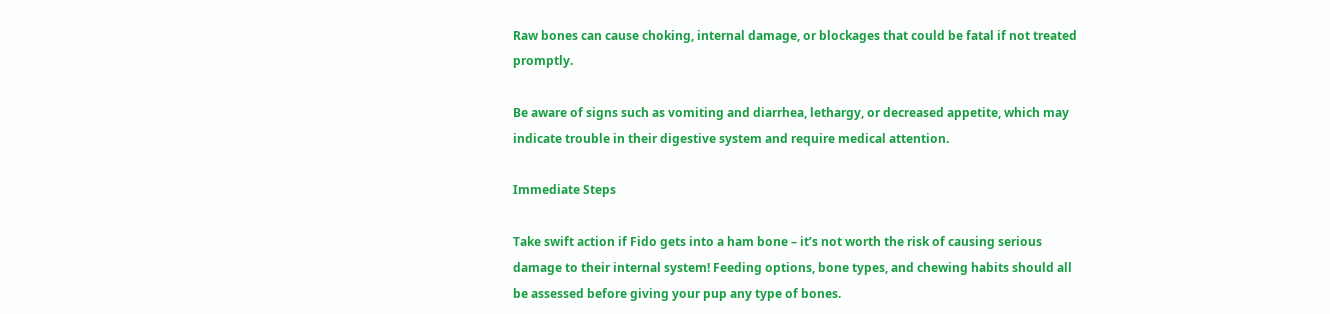Raw bones can cause choking, internal damage, or blockages that could be fatal if not treated promptly.

Be aware of signs such as vomiting and diarrhea, lethargy, or decreased appetite, which may indicate trouble in their digestive system and require medical attention.

Immediate Steps

Take swift action if Fido gets into a ham bone – it’s not worth the risk of causing serious damage to their internal system! Feeding options, bone types, and chewing habits should all be assessed before giving your pup any type of bones.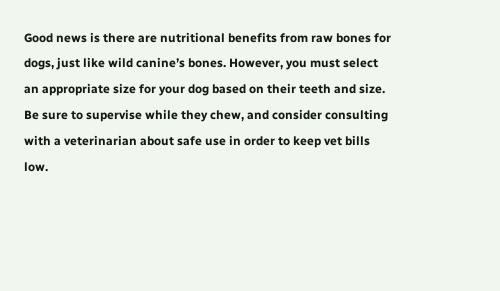Good news is there are nutritional benefits from raw bones for dogs, just like wild canine’s bones. However, you must select an appropriate size for your dog based on their teeth and size. Be sure to supervise while they chew, and consider consulting with a veterinarian about safe use in order to keep vet bills low.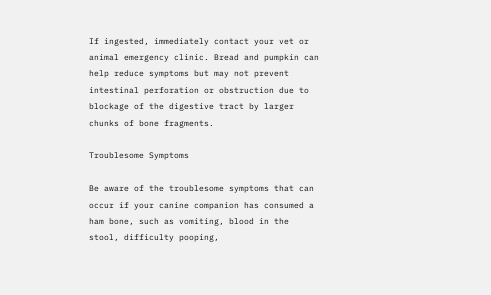If ingested, immediately contact your vet or animal emergency clinic. Bread and pumpkin can help reduce symptoms but may not prevent intestinal perforation or obstruction due to blockage of the digestive tract by larger chunks of bone fragments.

Troublesome Symptoms

Be aware of the troublesome symptoms that can occur if your canine companion has consumed a ham bone, such as vomiting, blood in the stool, difficulty pooping,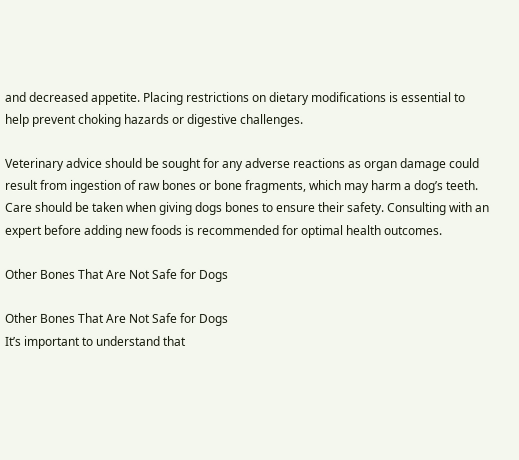and decreased appetite. Placing restrictions on dietary modifications is essential to help prevent choking hazards or digestive challenges.

Veterinary advice should be sought for any adverse reactions as organ damage could result from ingestion of raw bones or bone fragments, which may harm a dog’s teeth. Care should be taken when giving dogs bones to ensure their safety. Consulting with an expert before adding new foods is recommended for optimal health outcomes.

Other Bones That Are Not Safe for Dogs

Other Bones That Are Not Safe for Dogs
It’s important to understand that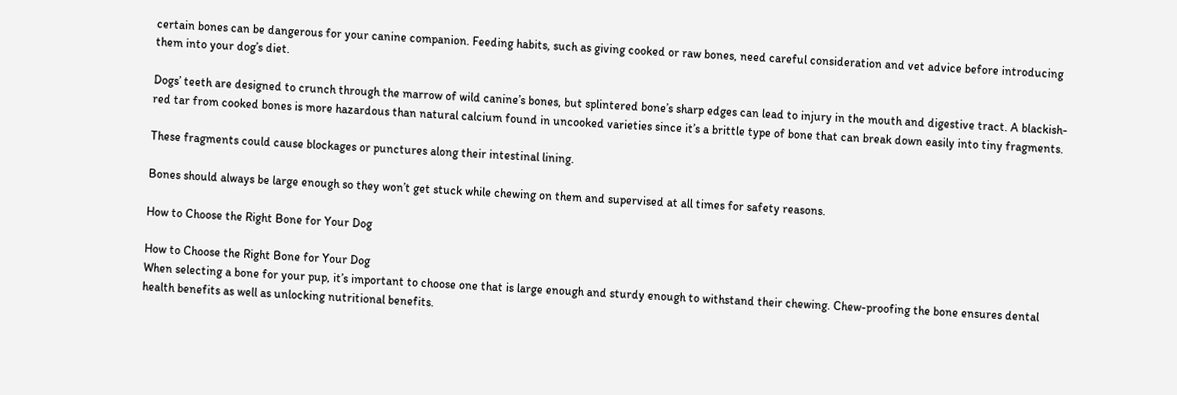certain bones can be dangerous for your canine companion. Feeding habits, such as giving cooked or raw bones, need careful consideration and vet advice before introducing them into your dog’s diet.

Dogs’ teeth are designed to crunch through the marrow of wild canine’s bones, but splintered bone’s sharp edges can lead to injury in the mouth and digestive tract. A blackish-red tar from cooked bones is more hazardous than natural calcium found in uncooked varieties since it’s a brittle type of bone that can break down easily into tiny fragments.

These fragments could cause blockages or punctures along their intestinal lining.

Bones should always be large enough so they won’t get stuck while chewing on them and supervised at all times for safety reasons.

How to Choose the Right Bone for Your Dog

How to Choose the Right Bone for Your Dog
When selecting a bone for your pup, it’s important to choose one that is large enough and sturdy enough to withstand their chewing. Chew-proofing the bone ensures dental health benefits as well as unlocking nutritional benefits.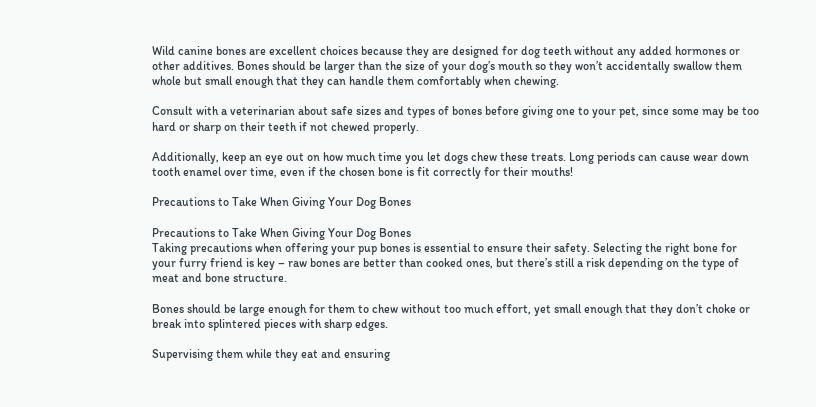Wild canine bones are excellent choices because they are designed for dog teeth without any added hormones or other additives. Bones should be larger than the size of your dog’s mouth so they won’t accidentally swallow them whole but small enough that they can handle them comfortably when chewing.

Consult with a veterinarian about safe sizes and types of bones before giving one to your pet, since some may be too hard or sharp on their teeth if not chewed properly.

Additionally, keep an eye out on how much time you let dogs chew these treats. Long periods can cause wear down tooth enamel over time, even if the chosen bone is fit correctly for their mouths!

Precautions to Take When Giving Your Dog Bones

Precautions to Take When Giving Your Dog Bones
Taking precautions when offering your pup bones is essential to ensure their safety. Selecting the right bone for your furry friend is key – raw bones are better than cooked ones, but there’s still a risk depending on the type of meat and bone structure.

Bones should be large enough for them to chew without too much effort, yet small enough that they don’t choke or break into splintered pieces with sharp edges.

Supervising them while they eat and ensuring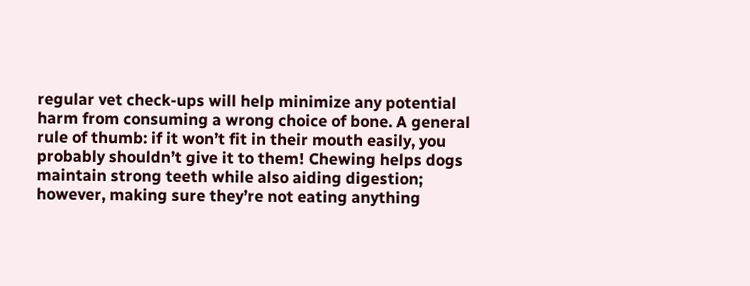regular vet check-ups will help minimize any potential harm from consuming a wrong choice of bone. A general rule of thumb: if it won’t fit in their mouth easily, you probably shouldn’t give it to them! Chewing helps dogs maintain strong teeth while also aiding digestion; however, making sure they’re not eating anything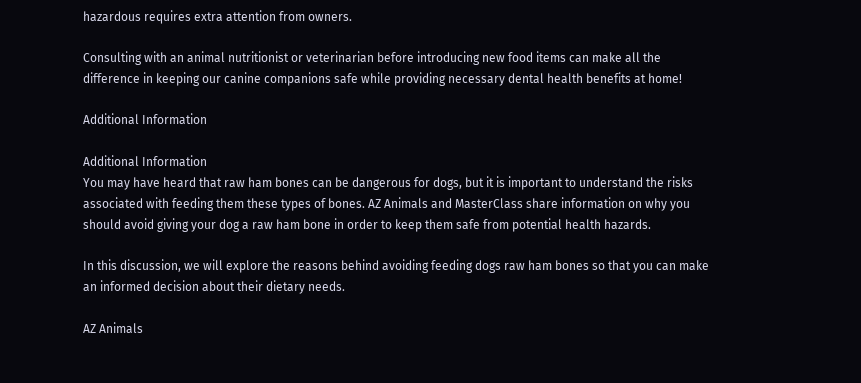hazardous requires extra attention from owners.

Consulting with an animal nutritionist or veterinarian before introducing new food items can make all the difference in keeping our canine companions safe while providing necessary dental health benefits at home!

Additional Information

Additional Information
You may have heard that raw ham bones can be dangerous for dogs, but it is important to understand the risks associated with feeding them these types of bones. AZ Animals and MasterClass share information on why you should avoid giving your dog a raw ham bone in order to keep them safe from potential health hazards.

In this discussion, we will explore the reasons behind avoiding feeding dogs raw ham bones so that you can make an informed decision about their dietary needs.

AZ Animals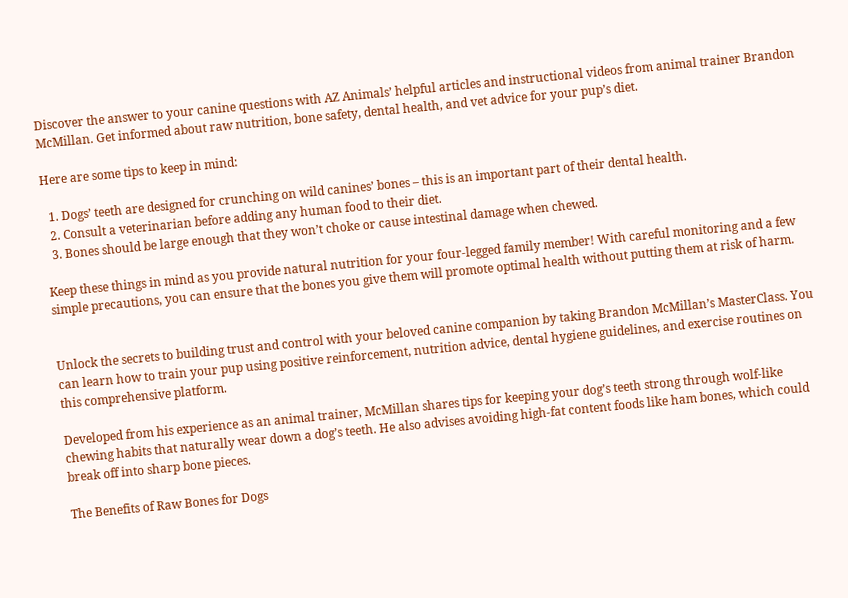Discover the answer to your canine questions with AZ Animals’ helpful articles and instructional videos from animal trainer Brandon McMillan. Get informed about raw nutrition, bone safety, dental health, and vet advice for your pup’s diet.

Here are some tips to keep in mind:

  1. Dogs’ teeth are designed for crunching on wild canines’ bones – this is an important part of their dental health.
  2. Consult a veterinarian before adding any human food to their diet.
  3. Bones should be large enough that they won’t choke or cause intestinal damage when chewed.

Keep these things in mind as you provide natural nutrition for your four-legged family member! With careful monitoring and a few simple precautions, you can ensure that the bones you give them will promote optimal health without putting them at risk of harm.


Unlock the secrets to building trust and control with your beloved canine companion by taking Brandon McMillan’s MasterClass. You can learn how to train your pup using positive reinforcement, nutrition advice, dental hygiene guidelines, and exercise routines on this comprehensive platform.

Developed from his experience as an animal trainer, McMillan shares tips for keeping your dog’s teeth strong through wolf-like chewing habits that naturally wear down a dog’s teeth. He also advises avoiding high-fat content foods like ham bones, which could break off into sharp bone pieces.

The Benefits of Raw Bones for Dogs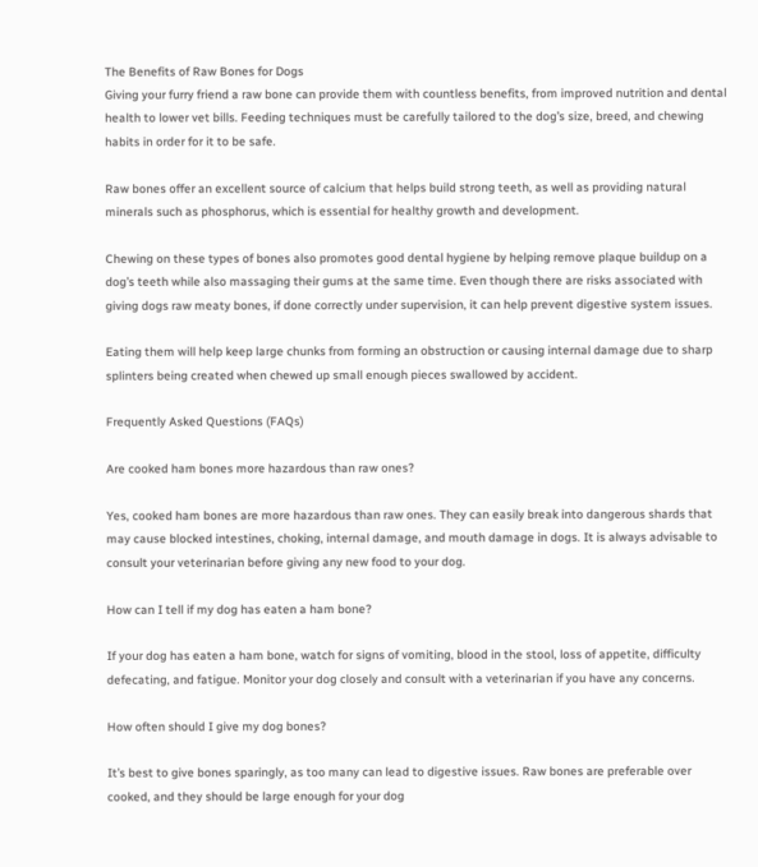The Benefits of Raw Bones for Dogs
Giving your furry friend a raw bone can provide them with countless benefits, from improved nutrition and dental health to lower vet bills. Feeding techniques must be carefully tailored to the dog’s size, breed, and chewing habits in order for it to be safe.

Raw bones offer an excellent source of calcium that helps build strong teeth, as well as providing natural minerals such as phosphorus, which is essential for healthy growth and development.

Chewing on these types of bones also promotes good dental hygiene by helping remove plaque buildup on a dog’s teeth while also massaging their gums at the same time. Even though there are risks associated with giving dogs raw meaty bones, if done correctly under supervision, it can help prevent digestive system issues.

Eating them will help keep large chunks from forming an obstruction or causing internal damage due to sharp splinters being created when chewed up small enough pieces swallowed by accident.

Frequently Asked Questions (FAQs)

Are cooked ham bones more hazardous than raw ones?

Yes, cooked ham bones are more hazardous than raw ones. They can easily break into dangerous shards that may cause blocked intestines, choking, internal damage, and mouth damage in dogs. It is always advisable to consult your veterinarian before giving any new food to your dog.

How can I tell if my dog has eaten a ham bone?

If your dog has eaten a ham bone, watch for signs of vomiting, blood in the stool, loss of appetite, difficulty defecating, and fatigue. Monitor your dog closely and consult with a veterinarian if you have any concerns.

How often should I give my dog bones?

It’s best to give bones sparingly, as too many can lead to digestive issues. Raw bones are preferable over cooked, and they should be large enough for your dog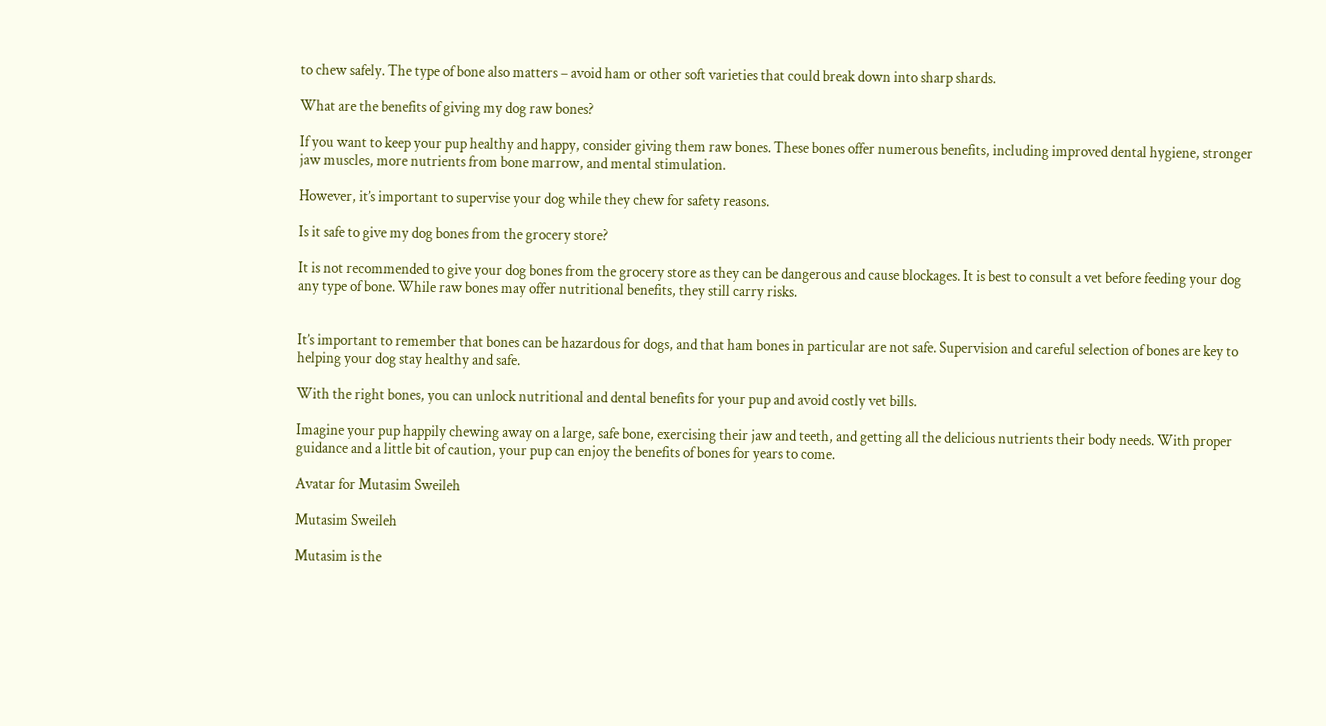to chew safely. The type of bone also matters – avoid ham or other soft varieties that could break down into sharp shards.

What are the benefits of giving my dog raw bones?

If you want to keep your pup healthy and happy, consider giving them raw bones. These bones offer numerous benefits, including improved dental hygiene, stronger jaw muscles, more nutrients from bone marrow, and mental stimulation.

However, it’s important to supervise your dog while they chew for safety reasons.

Is it safe to give my dog bones from the grocery store?

It is not recommended to give your dog bones from the grocery store as they can be dangerous and cause blockages. It is best to consult a vet before feeding your dog any type of bone. While raw bones may offer nutritional benefits, they still carry risks.


It’s important to remember that bones can be hazardous for dogs, and that ham bones in particular are not safe. Supervision and careful selection of bones are key to helping your dog stay healthy and safe.

With the right bones, you can unlock nutritional and dental benefits for your pup and avoid costly vet bills.

Imagine your pup happily chewing away on a large, safe bone, exercising their jaw and teeth, and getting all the delicious nutrients their body needs. With proper guidance and a little bit of caution, your pup can enjoy the benefits of bones for years to come.

Avatar for Mutasim Sweileh

Mutasim Sweileh

Mutasim is the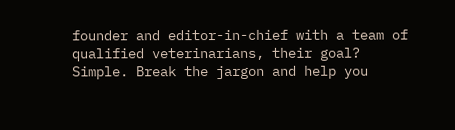founder and editor-in-chief with a team of qualified veterinarians, their goal? Simple. Break the jargon and help you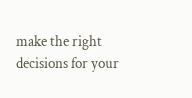make the right decisions for your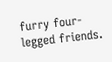furry four-legged friends.